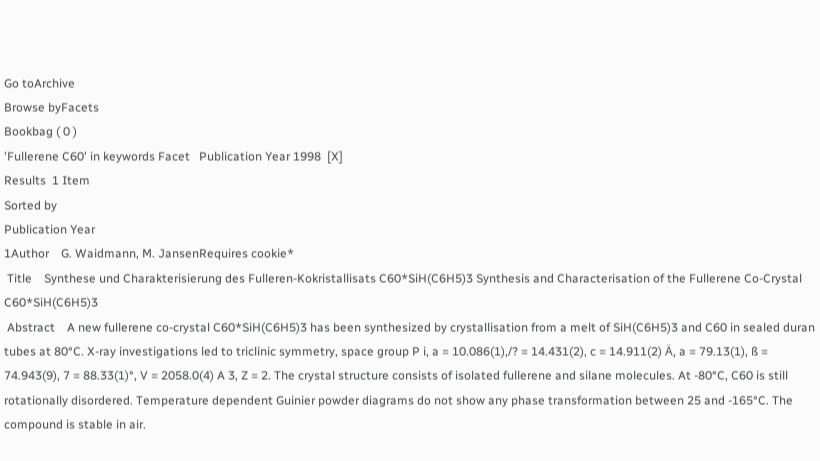Go toArchive
Browse byFacets
Bookbag ( 0 )
'Fullerene C60' in keywords Facet   Publication Year 1998  [X]
Results  1 Item
Sorted by
Publication Year
1Author    G. Waidmann, M. JansenRequires cookie*
 Title    Synthese und Charakterisierung des Fulleren-Kokristallisats C60*SiH(C6H5)3 Synthesis and Characterisation of the Fullerene Co-Crystal C60*SiH(C6H5)3
 Abstract    A new fullerene co-crystal C60*SiH(C6H5)3 has been synthesized by crystallisation from a melt of SiH(C6H5)3 and C60 in sealed duran tubes at 80°C. X-ray investigations led to triclinic symmetry, space group P i, a = 10.086(1),/? = 14.431(2), c = 14.911(2) Ä, a = 79.13(1), ß = 74.943(9), 7 = 88.33(1)°, V = 2058.0(4) A 3, Z = 2. The crystal structure consists of isolated fullerene and silane molecules. At -80°C, C60 is still rotationally disordered. Temperature dependent Guinier powder diagrams do not show any phase transformation between 25 and -165°C. The compound is stable in air.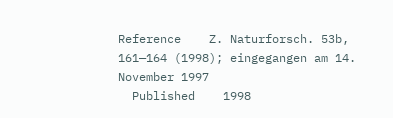Reference    Z. Naturforsch. 53b, 161—164 (1998); eingegangen am 14. November 1997
  Published    1998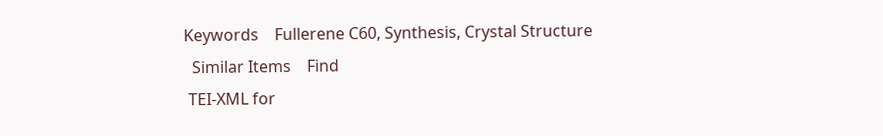Keywords    Fullerene C60, Synthesis, Crystal Structure
  Similar Items    Find
 TEI-XML for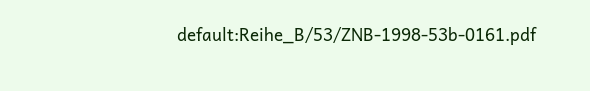default:Reihe_B/53/ZNB-1998-53b-0161.pdf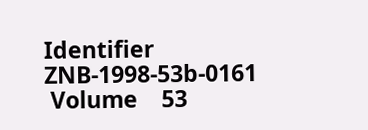Identifier    ZNB-1998-53b-0161
 Volume    53